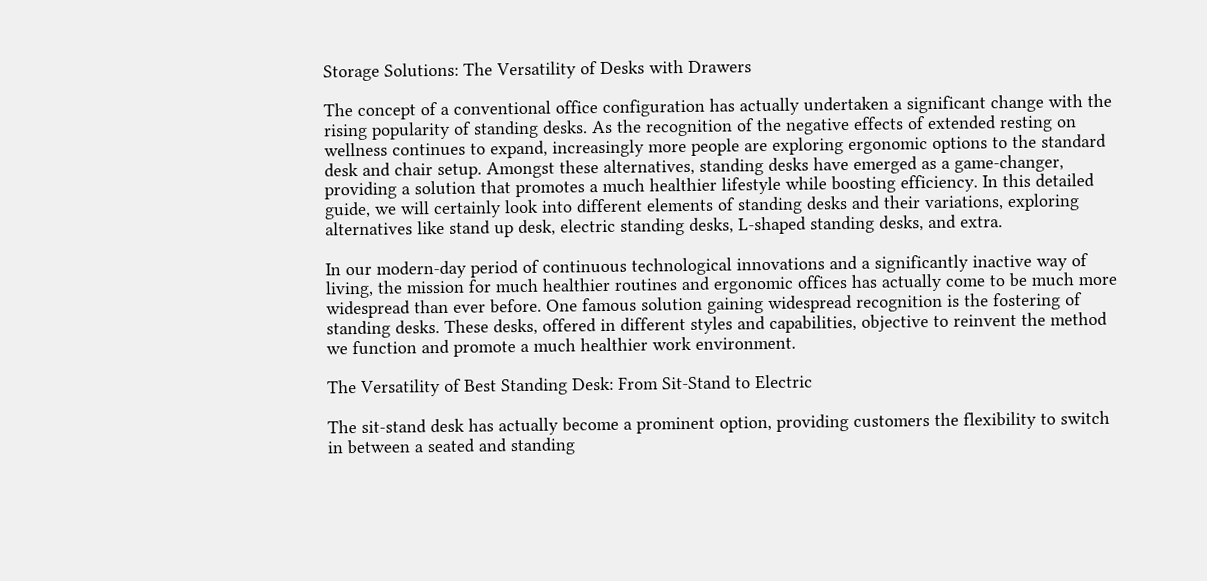Storage Solutions: The Versatility of Desks with Drawers

The concept of a conventional office configuration has actually undertaken a significant change with the rising popularity of standing desks. As the recognition of the negative effects of extended resting on wellness continues to expand, increasingly more people are exploring ergonomic options to the standard desk and chair setup. Amongst these alternatives, standing desks have emerged as a game-changer, providing a solution that promotes a much healthier lifestyle while boosting efficiency. In this detailed guide, we will certainly look into different elements of standing desks and their variations, exploring alternatives like stand up desk, electric standing desks, L-shaped standing desks, and extra.

In our modern-day period of continuous technological innovations and a significantly inactive way of living, the mission for much healthier routines and ergonomic offices has actually come to be much more widespread than ever before. One famous solution gaining widespread recognition is the fostering of standing desks. These desks, offered in different styles and capabilities, objective to reinvent the method we function and promote a much healthier work environment.

The Versatility of Best Standing Desk: From Sit-Stand to Electric

The sit-stand desk has actually become a prominent option, providing customers the flexibility to switch in between a seated and standing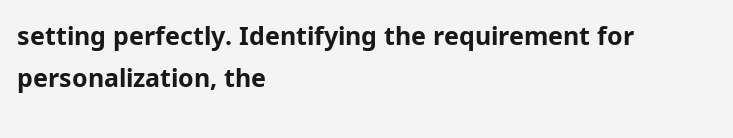setting perfectly. Identifying the requirement for personalization, the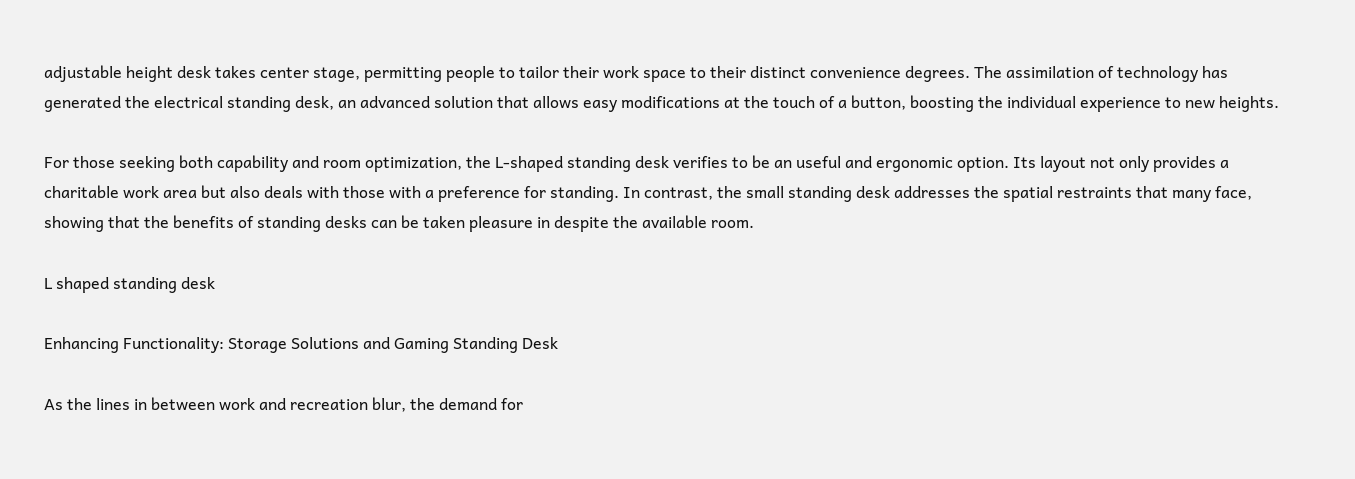adjustable height desk takes center stage, permitting people to tailor their work space to their distinct convenience degrees. The assimilation of technology has generated the electrical standing desk, an advanced solution that allows easy modifications at the touch of a button, boosting the individual experience to new heights.

For those seeking both capability and room optimization, the L-shaped standing desk verifies to be an useful and ergonomic option. Its layout not only provides a charitable work area but also deals with those with a preference for standing. In contrast, the small standing desk addresses the spatial restraints that many face, showing that the benefits of standing desks can be taken pleasure in despite the available room.

L shaped standing desk

Enhancing Functionality: Storage Solutions and Gaming Standing Desk

As the lines in between work and recreation blur, the demand for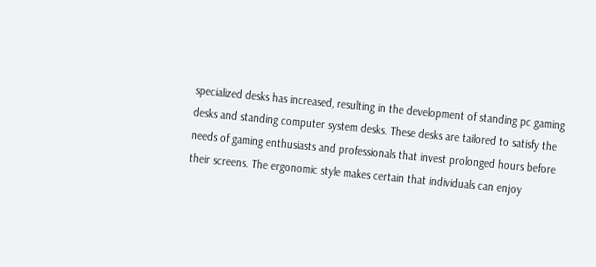specialized desks has increased, resulting in the development of standing pc gaming desks and standing computer system desks. These desks are tailored to satisfy the needs of gaming enthusiasts and professionals that invest prolonged hours before their screens. The ergonomic style makes certain that individuals can enjoy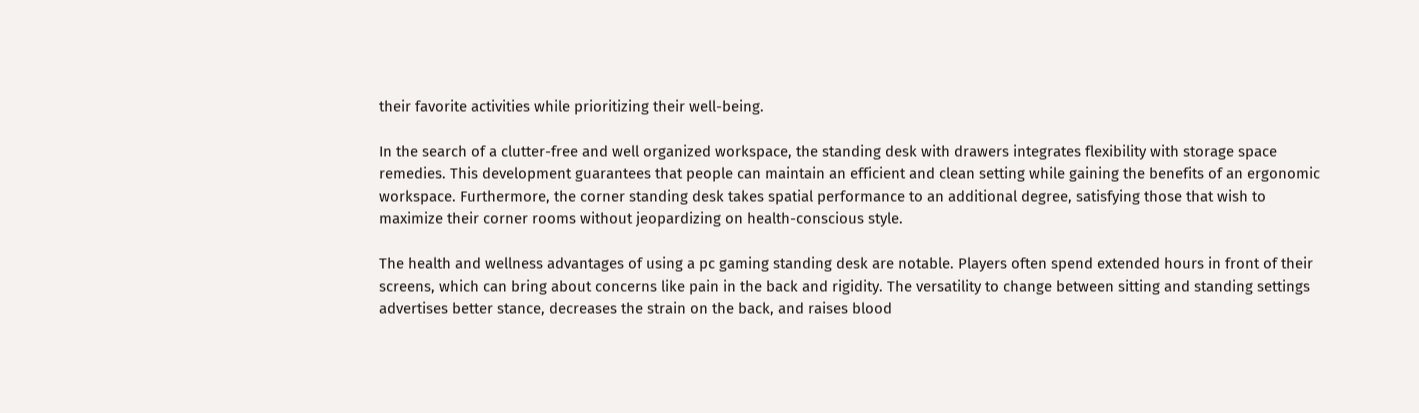their favorite activities while prioritizing their well-being.

In the search of a clutter-free and well organized workspace, the standing desk with drawers integrates flexibility with storage space remedies. This development guarantees that people can maintain an efficient and clean setting while gaining the benefits of an ergonomic workspace. Furthermore, the corner standing desk takes spatial performance to an additional degree, satisfying those that wish to maximize their corner rooms without jeopardizing on health-conscious style.

The health and wellness advantages of using a pc gaming standing desk are notable. Players often spend extended hours in front of their screens, which can bring about concerns like pain in the back and rigidity. The versatility to change between sitting and standing settings advertises better stance, decreases the strain on the back, and raises blood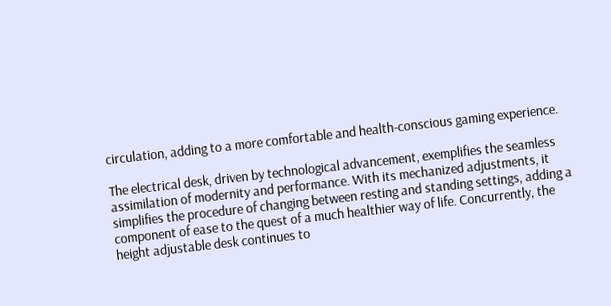circulation, adding to a more comfortable and health-conscious gaming experience.

The electrical desk, driven by technological advancement, exemplifies the seamless assimilation of modernity and performance. With its mechanized adjustments, it simplifies the procedure of changing between resting and standing settings, adding a component of ease to the quest of a much healthier way of life. Concurrently, the height adjustable desk continues to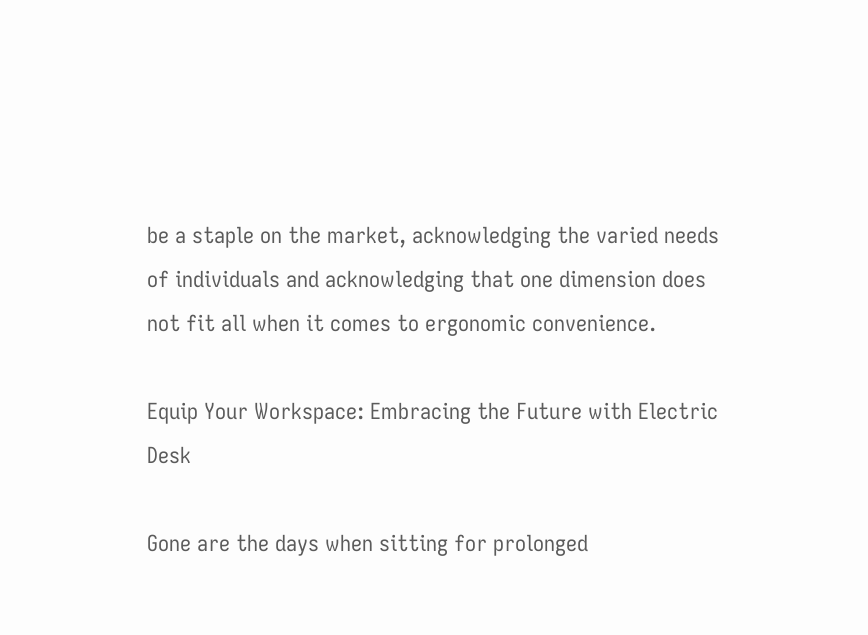be a staple on the market, acknowledging the varied needs of individuals and acknowledging that one dimension does not fit all when it comes to ergonomic convenience.

Equip Your Workspace: Embracing the Future with Electric Desk

Gone are the days when sitting for prolonged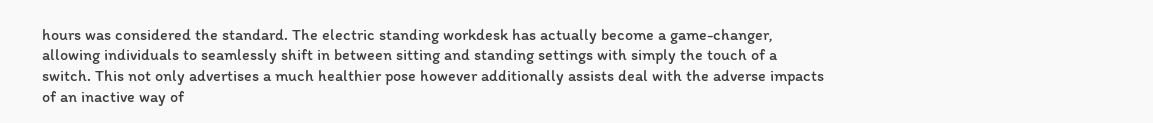hours was considered the standard. The electric standing workdesk has actually become a game-changer, allowing individuals to seamlessly shift in between sitting and standing settings with simply the touch of a switch. This not only advertises a much healthier pose however additionally assists deal with the adverse impacts of an inactive way of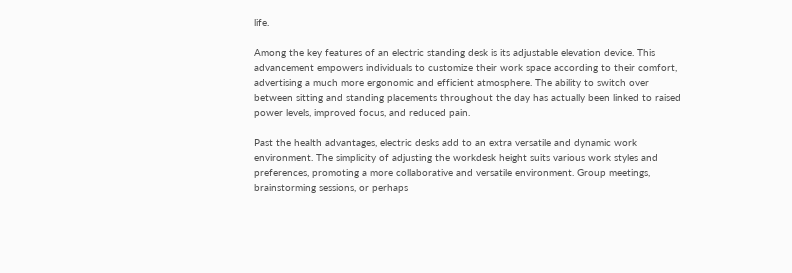life.

Among the key features of an electric standing desk is its adjustable elevation device. This advancement empowers individuals to customize their work space according to their comfort, advertising a much more ergonomic and efficient atmosphere. The ability to switch over between sitting and standing placements throughout the day has actually been linked to raised power levels, improved focus, and reduced pain.

Past the health advantages, electric desks add to an extra versatile and dynamic work environment. The simplicity of adjusting the workdesk height suits various work styles and preferences, promoting a more collaborative and versatile environment. Group meetings, brainstorming sessions, or perhaps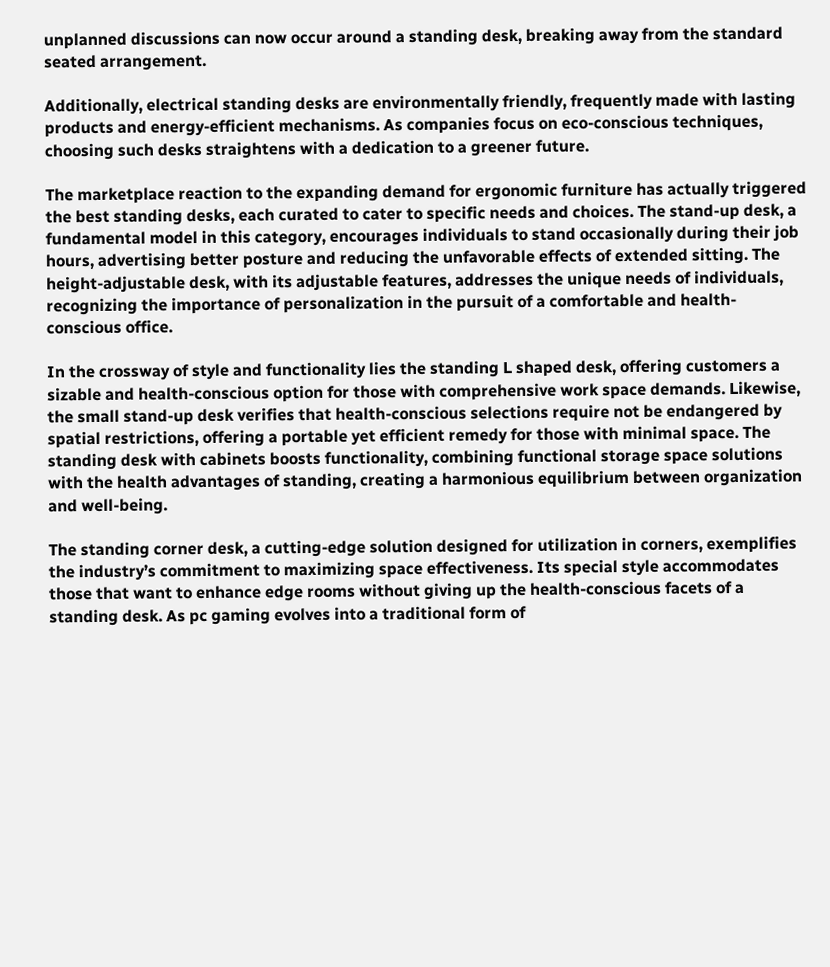unplanned discussions can now occur around a standing desk, breaking away from the standard seated arrangement.

Additionally, electrical standing desks are environmentally friendly, frequently made with lasting products and energy-efficient mechanisms. As companies focus on eco-conscious techniques, choosing such desks straightens with a dedication to a greener future.

The marketplace reaction to the expanding demand for ergonomic furniture has actually triggered the best standing desks, each curated to cater to specific needs and choices. The stand-up desk, a fundamental model in this category, encourages individuals to stand occasionally during their job hours, advertising better posture and reducing the unfavorable effects of extended sitting. The height-adjustable desk, with its adjustable features, addresses the unique needs of individuals, recognizing the importance of personalization in the pursuit of a comfortable and health-conscious office.

In the crossway of style and functionality lies the standing L shaped desk, offering customers a sizable and health-conscious option for those with comprehensive work space demands. Likewise, the small stand-up desk verifies that health-conscious selections require not be endangered by spatial restrictions, offering a portable yet efficient remedy for those with minimal space. The standing desk with cabinets boosts functionality, combining functional storage space solutions with the health advantages of standing, creating a harmonious equilibrium between organization and well-being.

The standing corner desk, a cutting-edge solution designed for utilization in corners, exemplifies the industry’s commitment to maximizing space effectiveness. Its special style accommodates those that want to enhance edge rooms without giving up the health-conscious facets of a standing desk. As pc gaming evolves into a traditional form of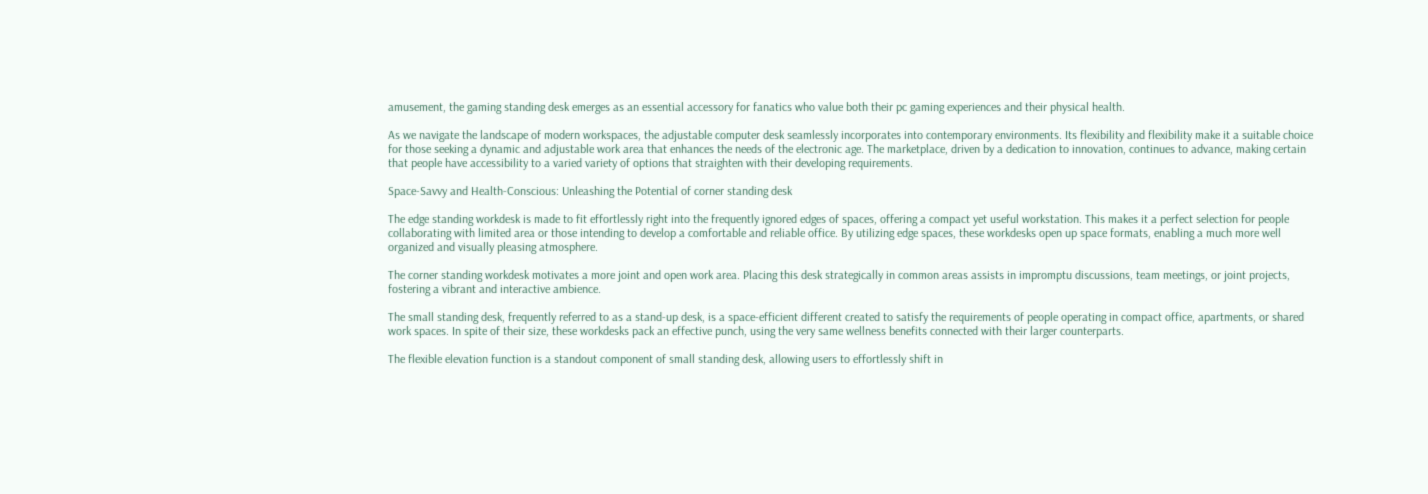amusement, the gaming standing desk emerges as an essential accessory for fanatics who value both their pc gaming experiences and their physical health.

As we navigate the landscape of modern workspaces, the adjustable computer desk seamlessly incorporates into contemporary environments. Its flexibility and flexibility make it a suitable choice for those seeking a dynamic and adjustable work area that enhances the needs of the electronic age. The marketplace, driven by a dedication to innovation, continues to advance, making certain that people have accessibility to a varied variety of options that straighten with their developing requirements.

Space-Savvy and Health-Conscious: Unleashing the Potential of corner standing desk

The edge standing workdesk is made to fit effortlessly right into the frequently ignored edges of spaces, offering a compact yet useful workstation. This makes it a perfect selection for people collaborating with limited area or those intending to develop a comfortable and reliable office. By utilizing edge spaces, these workdesks open up space formats, enabling a much more well organized and visually pleasing atmosphere.

The corner standing workdesk motivates a more joint and open work area. Placing this desk strategically in common areas assists in impromptu discussions, team meetings, or joint projects, fostering a vibrant and interactive ambience.

The small standing desk, frequently referred to as a stand-up desk, is a space-efficient different created to satisfy the requirements of people operating in compact office, apartments, or shared work spaces. In spite of their size, these workdesks pack an effective punch, using the very same wellness benefits connected with their larger counterparts.

The flexible elevation function is a standout component of small standing desk, allowing users to effortlessly shift in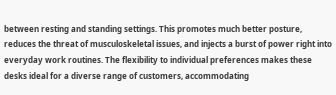between resting and standing settings. This promotes much better posture, reduces the threat of musculoskeletal issues, and injects a burst of power right into everyday work routines. The flexibility to individual preferences makes these desks ideal for a diverse range of customers, accommodating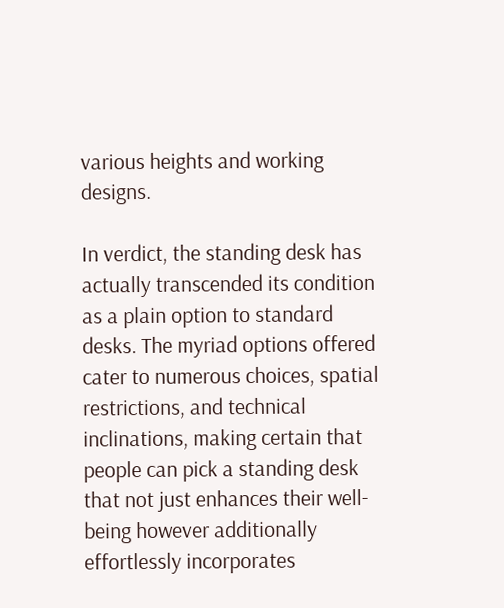various heights and working designs.

In verdict, the standing desk has actually transcended its condition as a plain option to standard desks. The myriad options offered cater to numerous choices, spatial restrictions, and technical inclinations, making certain that people can pick a standing desk that not just enhances their well-being however additionally effortlessly incorporates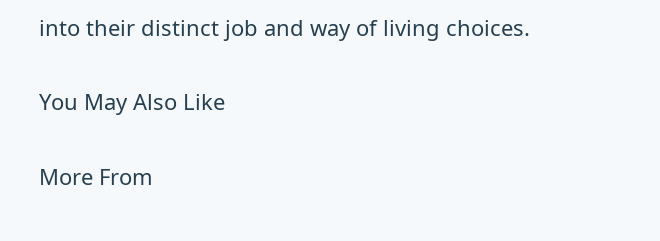into their distinct job and way of living choices.

You May Also Like

More From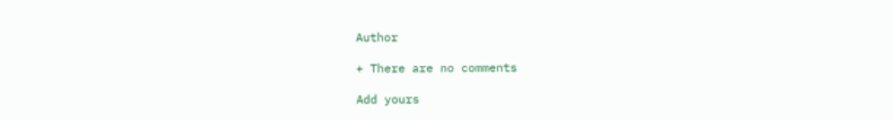Author

+ There are no comments

Add yours